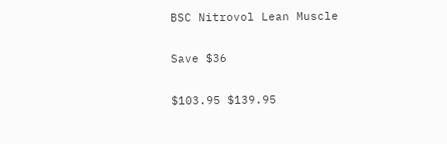BSC Nitrovol Lean Muscle

Save $36

$103.95 $139.95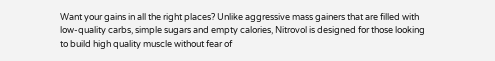Want your gains in all the right places? Unlike aggressive mass gainers that are filled with low-quality carbs, simple sugars and empty calories, Nitrovol is designed for those looking to build high quality muscle without fear of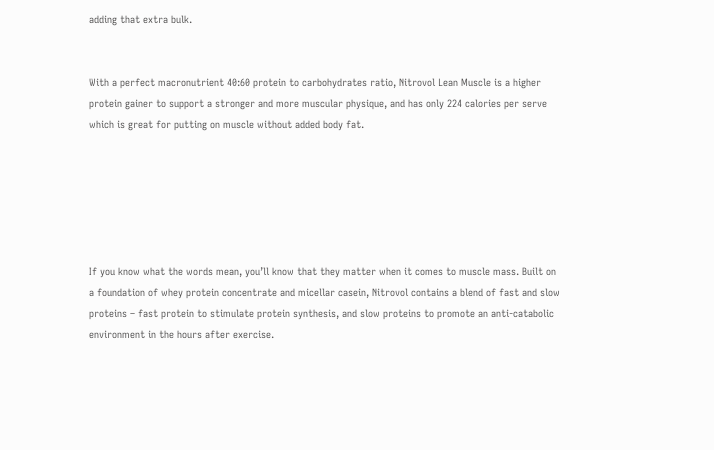adding that extra bulk.


With a perfect macronutrient 40:60 protein to carbohydrates ratio, Nitrovol Lean Muscle is a higher protein gainer to support a stronger and more muscular physique, and has only 224 calories per serve which is great for putting on muscle without added body fat.






If you know what the words mean, you’ll know that they matter when it comes to muscle mass. Built on a foundation of whey protein concentrate and micellar casein, Nitrovol contains a blend of fast and slow proteins – fast protein to stimulate protein synthesis, and slow proteins to promote an anti-catabolic environment in the hours after exercise.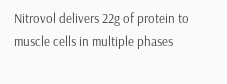Nitrovol delivers 22g of protein to muscle cells in multiple phases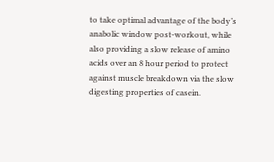to take optimal advantage of the body’s anabolic window post-workout, while also providing a slow release of amino acids over an 8 hour period to protect against muscle breakdown via the slow digesting properties of casein.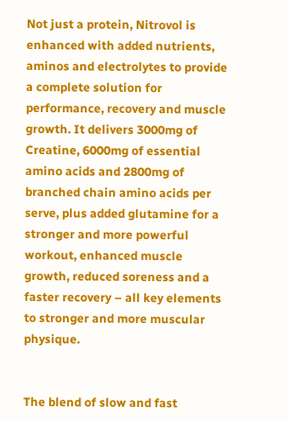Not just a protein, Nitrovol is enhanced with added nutrients, aminos and electrolytes to provide a complete solution for performance, recovery and muscle growth. It delivers 3000mg of Creatine, 6000mg of essential amino acids and 2800mg of branched chain amino acids per serve, plus added glutamine for a stronger and more powerful workout, enhanced muscle growth, reduced soreness and a faster recovery – all key elements to stronger and more muscular physique.


The blend of slow and fast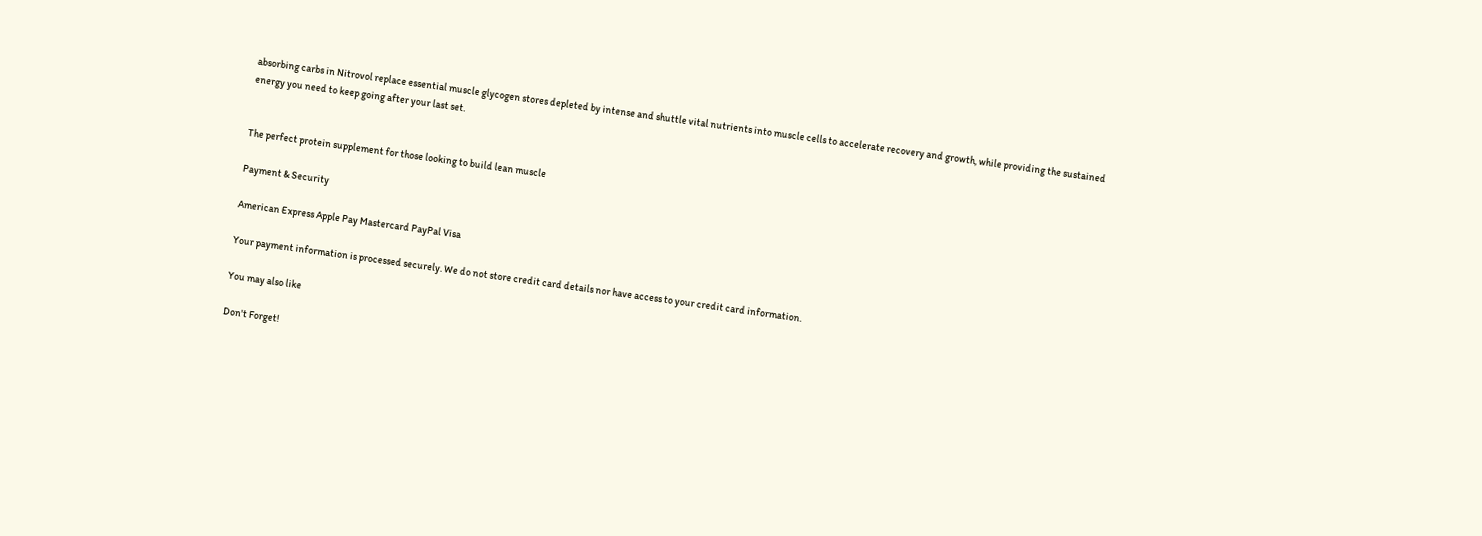absorbing carbs in Nitrovol replace essential muscle glycogen stores depleted by intense and shuttle vital nutrients into muscle cells to accelerate recovery and growth, while providing the sustained energy you need to keep going after your last set.


The perfect protein supplement for those looking to build lean muscle

Payment & Security

American Express Apple Pay Mastercard PayPal Visa

Your payment information is processed securely. We do not store credit card details nor have access to your credit card information.

You may also like

Don't Forget!